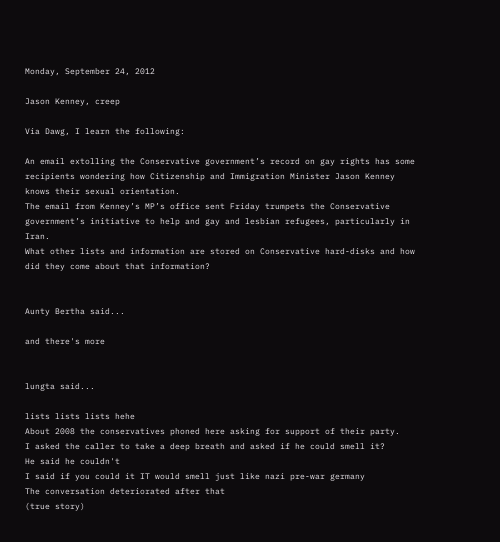Monday, September 24, 2012

Jason Kenney, creep

Via Dawg, I learn the following:

An email extolling the Conservative government’s record on gay rights has some recipients wondering how Citizenship and Immigration Minister Jason Kenney knows their sexual orientation.
The email from Kenney’s MP’s office sent Friday trumpets the Conservative government’s initiative to help and gay and lesbian refugees, particularly in Iran.
What other lists and information are stored on Conservative hard-disks and how did they come about that information?


Aunty Bertha said...

and there's more


lungta said...

lists lists lists hehe
About 2008 the conservatives phoned here asking for support of their party.
I asked the caller to take a deep breath and asked if he could smell it?
He said he couldn't
I said if you could it IT would smell just like nazi pre-war germany
The conversation deteriorated after that
(true story)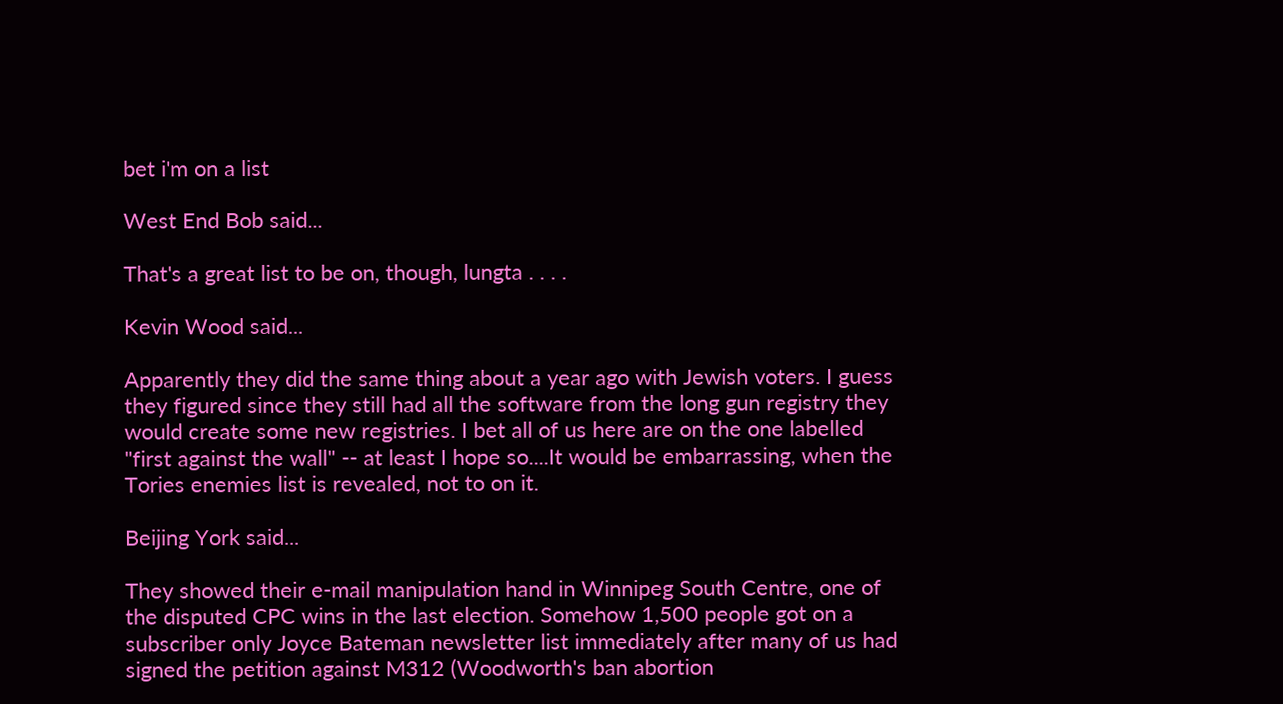bet i'm on a list

West End Bob said...

That's a great list to be on, though, lungta . . . .

Kevin Wood said...

Apparently they did the same thing about a year ago with Jewish voters. I guess they figured since they still had all the software from the long gun registry they would create some new registries. I bet all of us here are on the one labelled "first against the wall" -- at least I hope so....It would be embarrassing, when the Tories enemies list is revealed, not to on it.

Beijing York said...

They showed their e-mail manipulation hand in Winnipeg South Centre, one of the disputed CPC wins in the last election. Somehow 1,500 people got on a subscriber only Joyce Bateman newsletter list immediately after many of us had signed the petition against M312 (Woodworth's ban abortion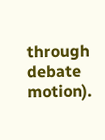through debate motion).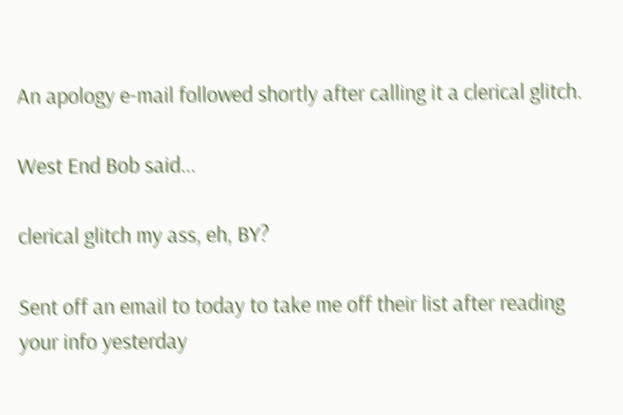An apology e-mail followed shortly after calling it a clerical glitch.

West End Bob said...

clerical glitch my ass, eh, BY?

Sent off an email to today to take me off their list after reading your info yesterday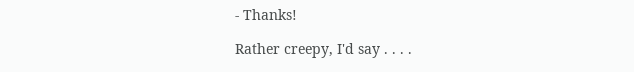- Thanks!

Rather creepy, I'd say . . . .